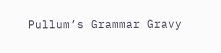Pullum’s Grammar Gravy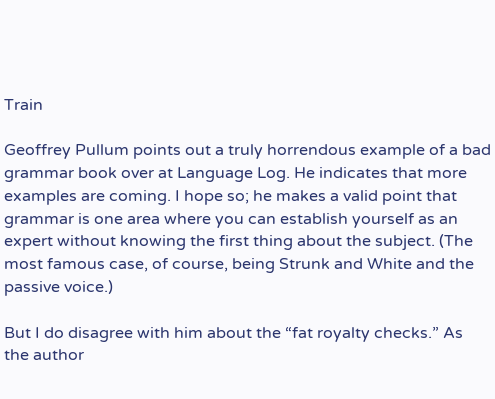Train

Geoffrey Pullum points out a truly horrendous example of a bad grammar book over at Language Log. He indicates that more examples are coming. I hope so; he makes a valid point that grammar is one area where you can establish yourself as an expert without knowing the first thing about the subject. (The most famous case, of course, being Strunk and White and the passive voice.)

But I do disagree with him about the “fat royalty checks.” As the author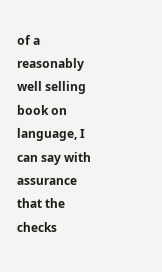of a reasonably well selling book on language, I can say with assurance that the checks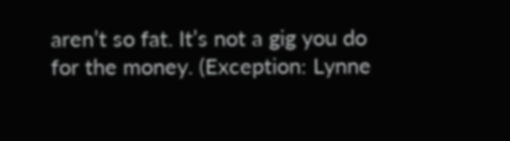aren’t so fat. It’s not a gig you do for the money. (Exception: Lynne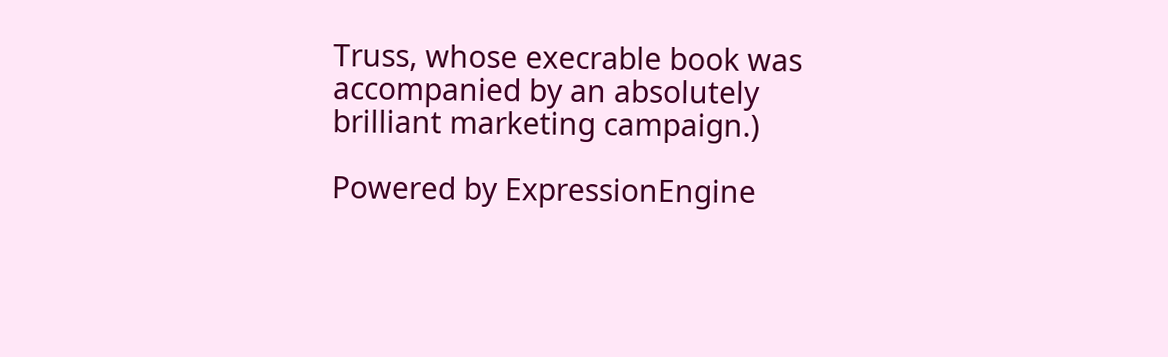Truss, whose execrable book was accompanied by an absolutely brilliant marketing campaign.)

Powered by ExpressionEngine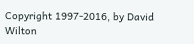Copyright 1997-2016, by David Wilton